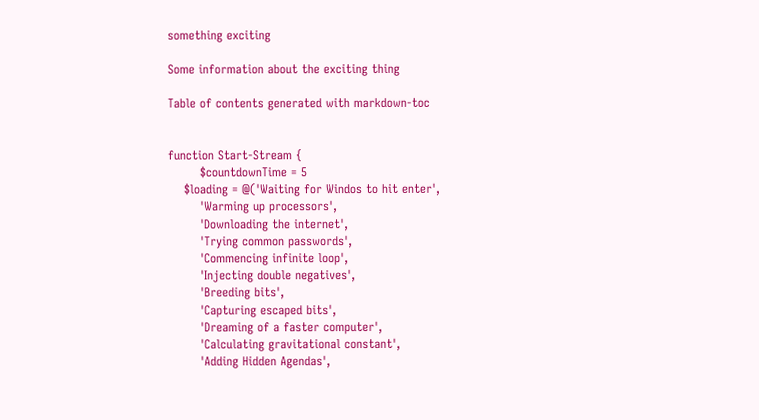something exciting

Some information about the exciting thing

Table of contents generated with markdown-toc


function Start-Stream {
        $countdownTime = 5
    $loading = @('Waiting for Windos to hit enter',
        'Warming up processors',
        'Downloading the internet',
        'Trying common passwords',
        'Commencing infinite loop',
        'Injecting double negatives',
        'Breeding bits',
        'Capturing escaped bits',
        'Dreaming of a faster computer',
        'Calculating gravitational constant',
        'Adding Hidden Agendas',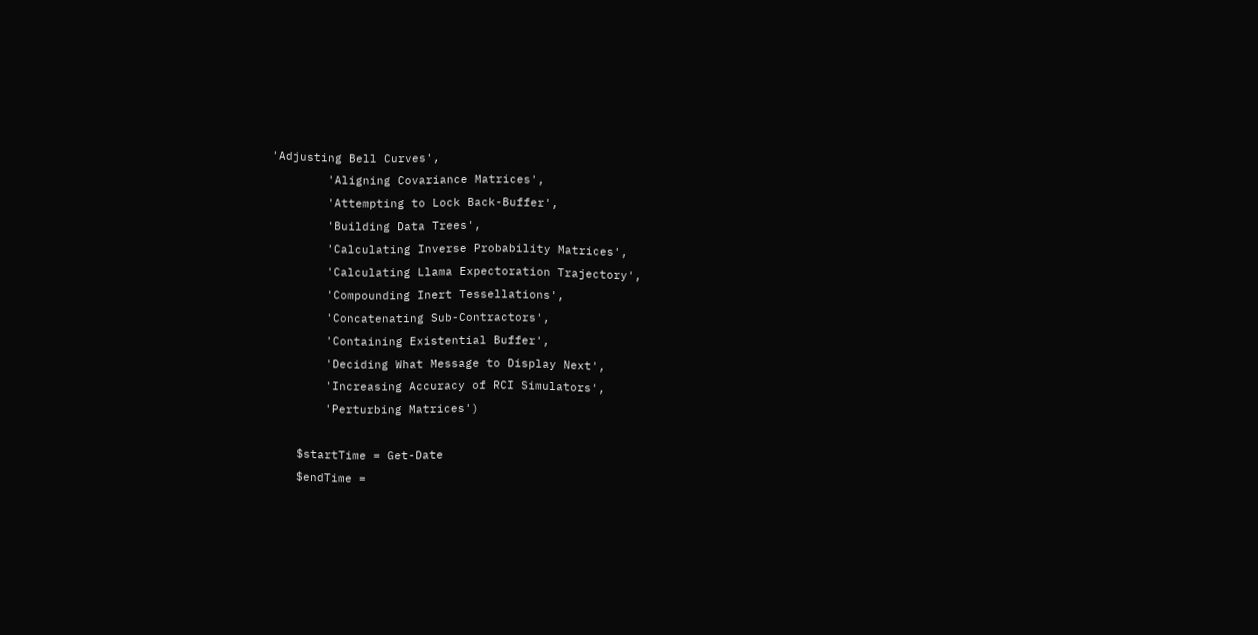'Adjusting Bell Curves',
        'Aligning Covariance Matrices',
        'Attempting to Lock Back-Buffer',
        'Building Data Trees',
        'Calculating Inverse Probability Matrices',
        'Calculating Llama Expectoration Trajectory',
        'Compounding Inert Tessellations',
        'Concatenating Sub-Contractors',
        'Containing Existential Buffer',
        'Deciding What Message to Display Next',
        'Increasing Accuracy of RCI Simulators',
        'Perturbing Matrices')

    $startTime = Get-Date
    $endTime =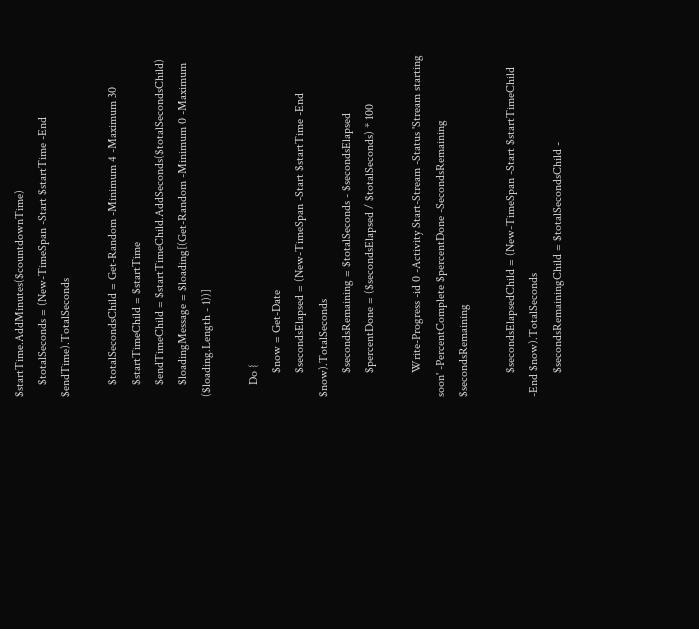$startTime.AddMinutes($countdownTime)
    $totalSeconds = (New-TimeSpan -Start $startTime -End $endTime).TotalSeconds

    $totalSecondsChild = Get-Random -Minimum 4 -Maximum 30
    $startTimeChild = $startTime
    $endTimeChild = $startTimeChild.AddSeconds($totalSecondsChild)
    $loadingMessage = $loading[(Get-Random -Minimum 0 -Maximum ($loading.Length - 1))]

    Do {
        $now = Get-Date
        $secondsElapsed = (New-TimeSpan -Start $startTime -End $now).TotalSeconds
        $secondsRemaining = $totalSeconds - $secondsElapsed
        $percentDone = ($secondsElapsed / $totalSeconds) * 100

        Write-Progress -id 0 -Activity Start-Stream -Status 'Stream starting soon' -PercentComplete $percentDone -SecondsRemaining $secondsRemaining

        $secondsElapsedChild = (New-TimeSpan -Start $startTimeChild -End $now).TotalSeconds
        $secondsRemainingChild = $totalSecondsChild -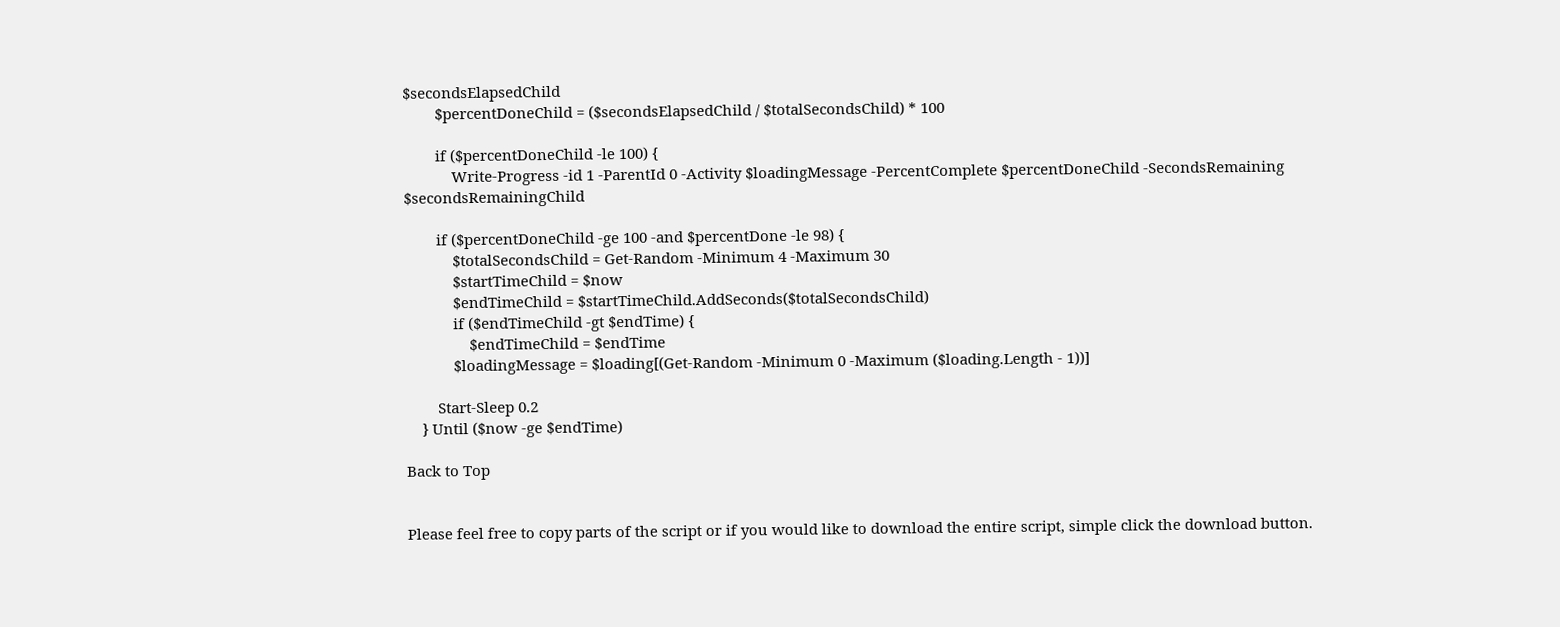$secondsElapsedChild
        $percentDoneChild = ($secondsElapsedChild / $totalSecondsChild) * 100

        if ($percentDoneChild -le 100) {
            Write-Progress -id 1 -ParentId 0 -Activity $loadingMessage -PercentComplete $percentDoneChild -SecondsRemaining $secondsRemainingChild

        if ($percentDoneChild -ge 100 -and $percentDone -le 98) {
            $totalSecondsChild = Get-Random -Minimum 4 -Maximum 30
            $startTimeChild = $now
            $endTimeChild = $startTimeChild.AddSeconds($totalSecondsChild)
            if ($endTimeChild -gt $endTime) {
                $endTimeChild = $endTime
            $loadingMessage = $loading[(Get-Random -Minimum 0 -Maximum ($loading.Length - 1))]

        Start-Sleep 0.2
    } Until ($now -ge $endTime)

Back to Top


Please feel free to copy parts of the script or if you would like to download the entire script, simple click the download button.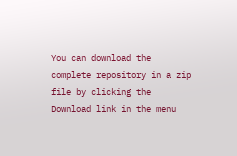You can download the complete repository in a zip file by clicking the Download link in the menu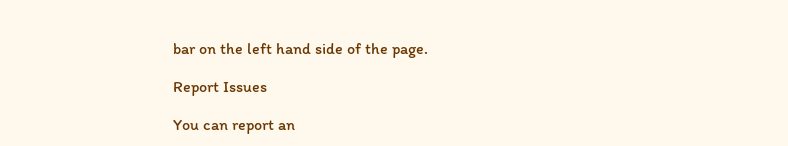bar on the left hand side of the page.

Report Issues

You can report an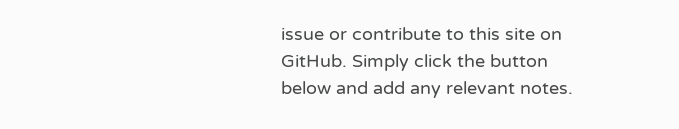issue or contribute to this site on GitHub. Simply click the button below and add any relevant notes.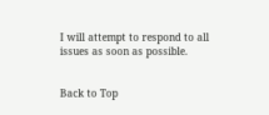I will attempt to respond to all issues as soon as possible.


Back to Top